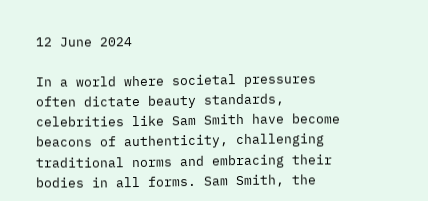12 June 2024

In a world where societal pressures often dictate beauty standards, celebrities like Sam Smith have become beacons of authenticity, challenging traditional norms and embracing their bodies in all forms. Sam Smith, the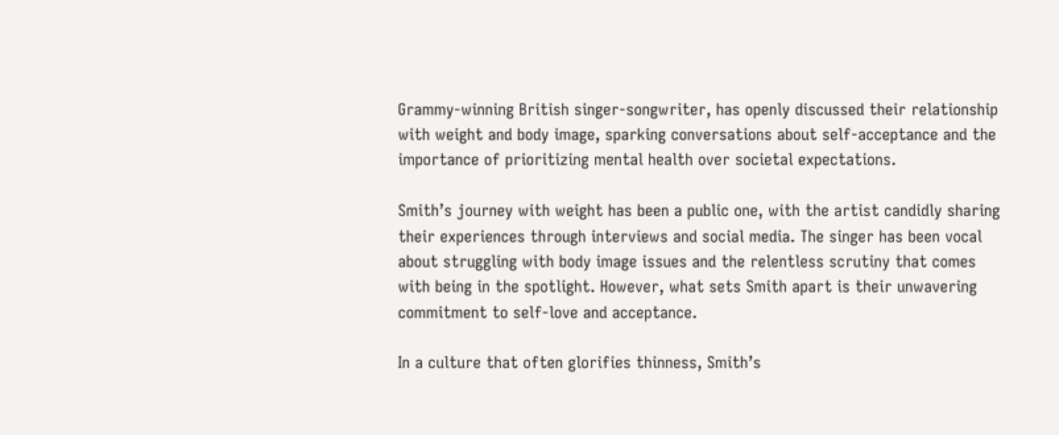Grammy-winning British singer-songwriter, has openly discussed their relationship with weight and body image, sparking conversations about self-acceptance and the importance of prioritizing mental health over societal expectations.

Smith’s journey with weight has been a public one, with the artist candidly sharing their experiences through interviews and social media. The singer has been vocal about struggling with body image issues and the relentless scrutiny that comes with being in the spotlight. However, what sets Smith apart is their unwavering commitment to self-love and acceptance.

In a culture that often glorifies thinness, Smith’s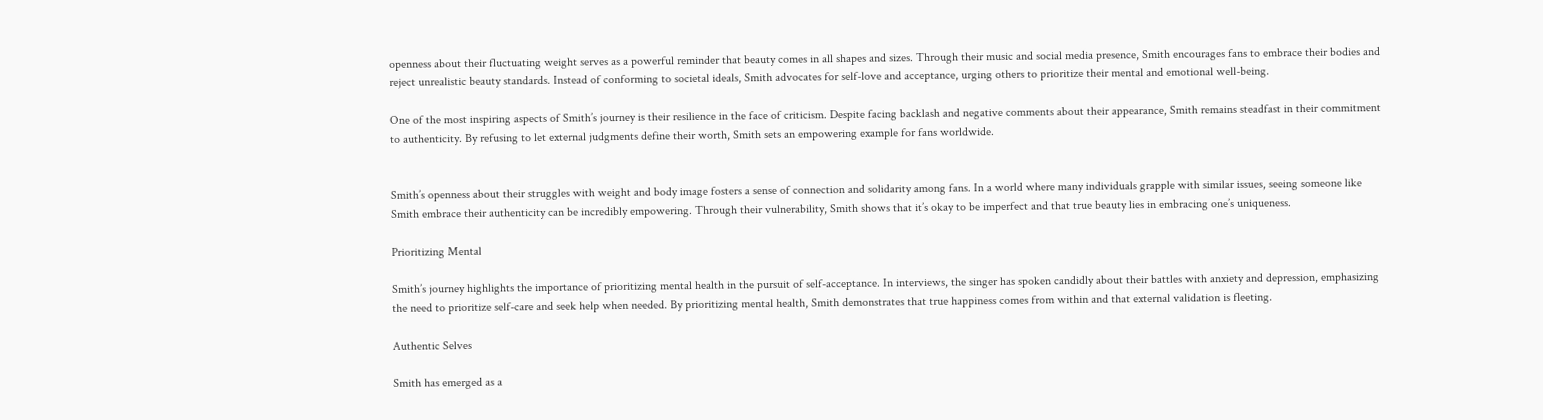openness about their fluctuating weight serves as a powerful reminder that beauty comes in all shapes and sizes. Through their music and social media presence, Smith encourages fans to embrace their bodies and reject unrealistic beauty standards. Instead of conforming to societal ideals, Smith advocates for self-love and acceptance, urging others to prioritize their mental and emotional well-being.

One of the most inspiring aspects of Smith’s journey is their resilience in the face of criticism. Despite facing backlash and negative comments about their appearance, Smith remains steadfast in their commitment to authenticity. By refusing to let external judgments define their worth, Smith sets an empowering example for fans worldwide.


Smith’s openness about their struggles with weight and body image fosters a sense of connection and solidarity among fans. In a world where many individuals grapple with similar issues, seeing someone like Smith embrace their authenticity can be incredibly empowering. Through their vulnerability, Smith shows that it’s okay to be imperfect and that true beauty lies in embracing one’s uniqueness.

Prioritizing Mental

Smith’s journey highlights the importance of prioritizing mental health in the pursuit of self-acceptance. In interviews, the singer has spoken candidly about their battles with anxiety and depression, emphasizing the need to prioritize self-care and seek help when needed. By prioritizing mental health, Smith demonstrates that true happiness comes from within and that external validation is fleeting.

Authentic Selves

Smith has emerged as a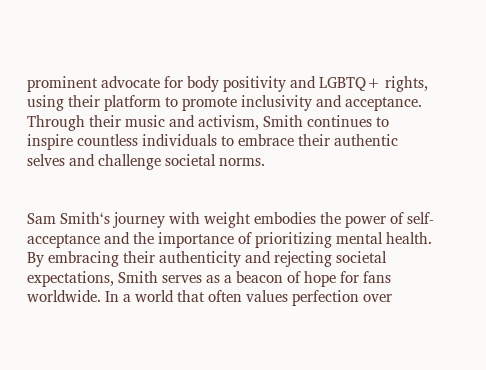prominent advocate for body positivity and LGBTQ+ rights, using their platform to promote inclusivity and acceptance. Through their music and activism, Smith continues to inspire countless individuals to embrace their authentic selves and challenge societal norms.


Sam Smith‘s journey with weight embodies the power of self-acceptance and the importance of prioritizing mental health. By embracing their authenticity and rejecting societal expectations, Smith serves as a beacon of hope for fans worldwide. In a world that often values perfection over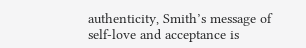authenticity, Smith’s message of self-love and acceptance is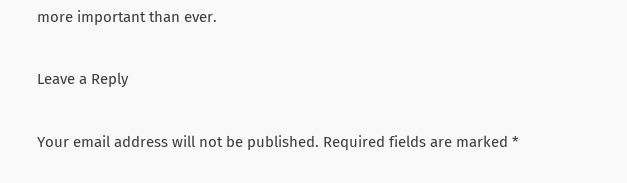more important than ever.

Leave a Reply

Your email address will not be published. Required fields are marked *